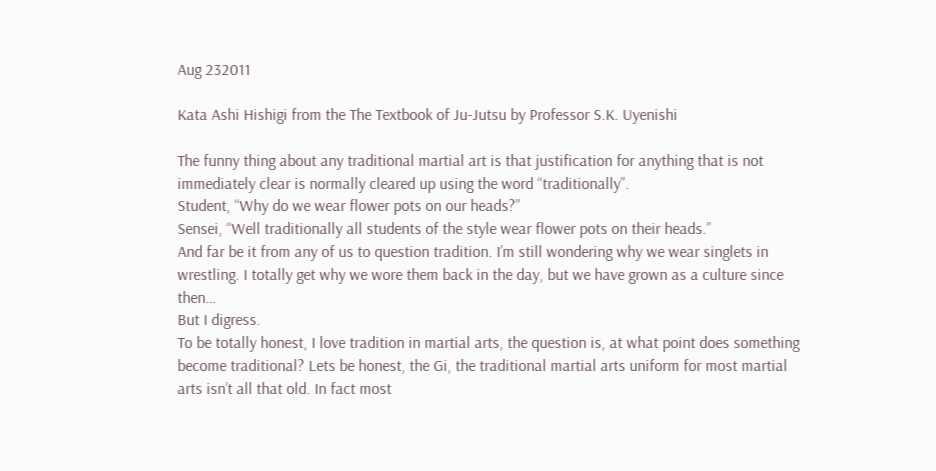Aug 232011

Kata Ashi Hishigi from the The Textbook of Ju-Jutsu by Professor S.K. Uyenishi

The funny thing about any traditional martial art is that justification for anything that is not immediately clear is normally cleared up using the word “traditionally”.
Student, “Why do we wear flower pots on our heads?”
Sensei, “Well traditionally all students of the style wear flower pots on their heads.”
And far be it from any of us to question tradition. I’m still wondering why we wear singlets in wrestling. I totally get why we wore them back in the day, but we have grown as a culture since then…
But I digress.
To be totally honest, I love tradition in martial arts, the question is, at what point does something become traditional? Lets be honest, the Gi, the traditional martial arts uniform for most martial arts isn’t all that old. In fact most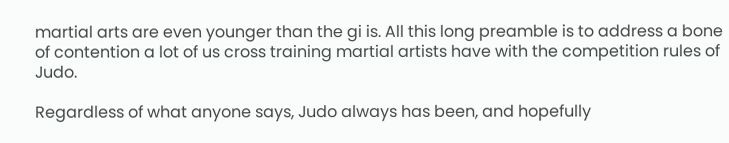martial arts are even younger than the gi is. All this long preamble is to address a bone of contention a lot of us cross training martial artists have with the competition rules of Judo.

Regardless of what anyone says, Judo always has been, and hopefully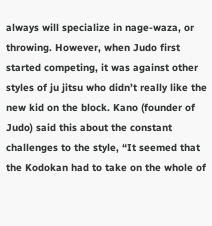always will specialize in nage-waza, or throwing. However, when Judo first started competing, it was against other styles of ju jitsu who didn’t really like the new kid on the block. Kano (founder of Judo) said this about the constant challenges to the style, “It seemed that the Kodokan had to take on the whole of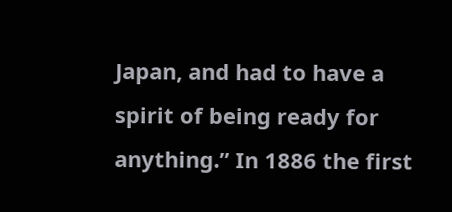Japan, and had to have a spirit of being ready for anything.” In 1886 the first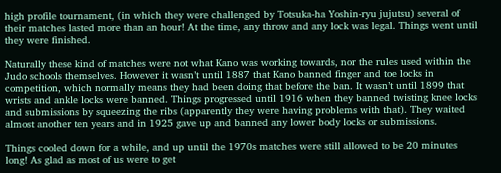high profile tournament, (in which they were challenged by Totsuka-ha Yoshin-ryu jujutsu) several of their matches lasted more than an hour! At the time, any throw and any lock was legal. Things went until they were finished.

Naturally these kind of matches were not what Kano was working towards, nor the rules used within the Judo schools themselves. However it wasn’t until 1887 that Kano banned finger and toe locks in competition, which normally means they had been doing that before the ban. It wasn’t until 1899 that wrists and ankle locks were banned. Things progressed until 1916 when they banned twisting knee locks and submissions by squeezing the ribs (apparently they were having problems with that). They waited almost another ten years and in 1925 gave up and banned any lower body locks or submissions.

Things cooled down for a while, and up until the 1970s matches were still allowed to be 20 minutes long! As glad as most of us were to get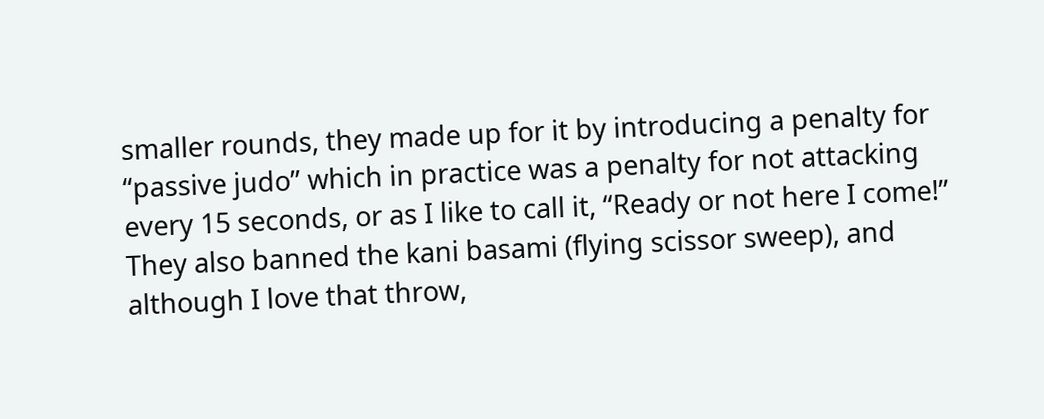smaller rounds, they made up for it by introducing a penalty for “passive judo” which in practice was a penalty for not attacking every 15 seconds, or as I like to call it, “Ready or not here I come!” They also banned the kani basami (flying scissor sweep), and although I love that throw,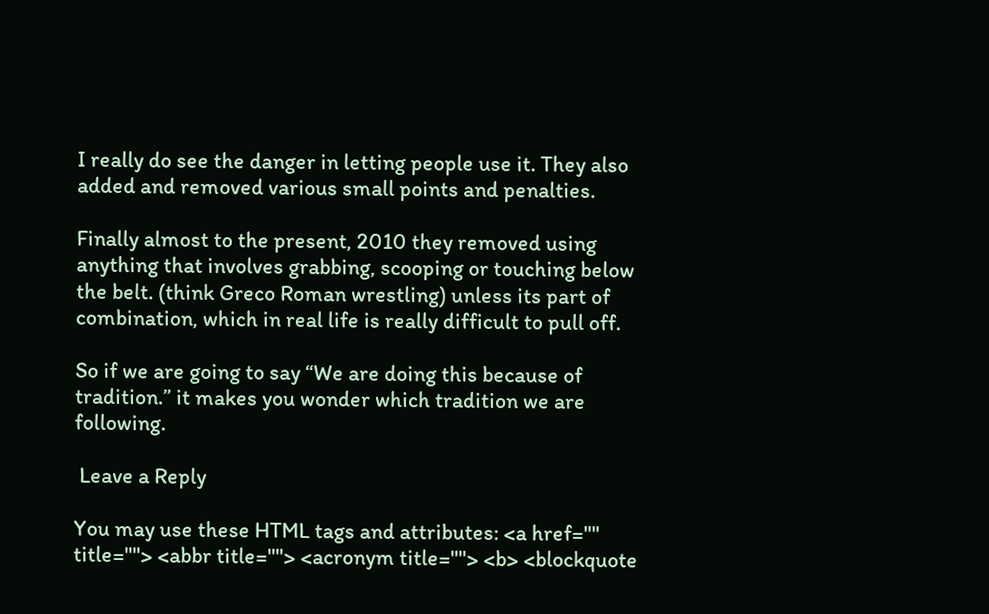I really do see the danger in letting people use it. They also added and removed various small points and penalties.

Finally almost to the present, 2010 they removed using anything that involves grabbing, scooping or touching below the belt. (think Greco Roman wrestling) unless its part of combination, which in real life is really difficult to pull off.

So if we are going to say “We are doing this because of tradition.” it makes you wonder which tradition we are following.

 Leave a Reply

You may use these HTML tags and attributes: <a href="" title=""> <abbr title=""> <acronym title=""> <b> <blockquote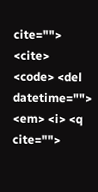cite=""> <cite> <code> <del datetime=""> <em> <i> <q cite="">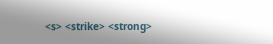<s> <strike> <strong>